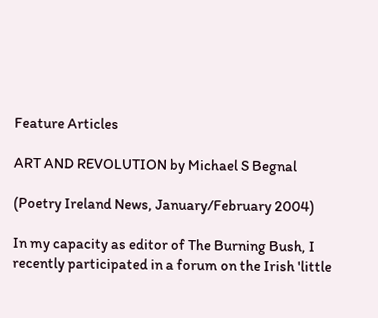Feature Articles

ART AND REVOLUTION by Michael S Begnal

(Poetry Ireland News, January/February 2004)

In my capacity as editor of The Burning Bush, I recently participated in a forum on the Irish 'little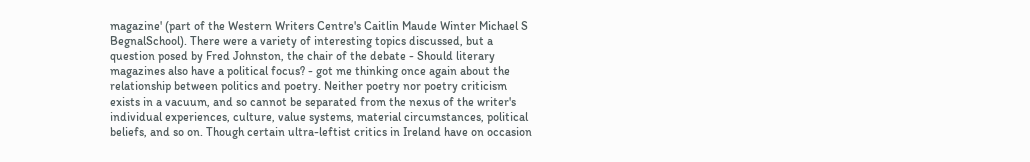magazine' (part of the Western Writers Centre's Caitlin Maude Winter Michael S BegnalSchool). There were a variety of interesting topics discussed, but a question posed by Fred Johnston, the chair of the debate - Should literary magazines also have a political focus? - got me thinking once again about the relationship between politics and poetry. Neither poetry nor poetry criticism exists in a vacuum, and so cannot be separated from the nexus of the writer's individual experiences, culture, value systems, material circumstances, political beliefs, and so on. Though certain ultra-leftist critics in Ireland have on occasion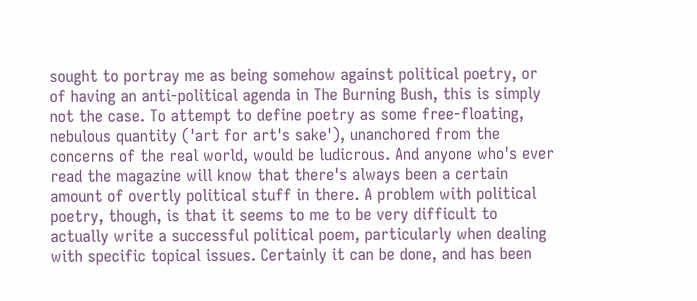sought to portray me as being somehow against political poetry, or of having an anti-political agenda in The Burning Bush, this is simply not the case. To attempt to define poetry as some free-floating, nebulous quantity ('art for art's sake'), unanchored from the concerns of the real world, would be ludicrous. And anyone who's ever read the magazine will know that there's always been a certain amount of overtly political stuff in there. A problem with political poetry, though, is that it seems to me to be very difficult to actually write a successful political poem, particularly when dealing with specific topical issues. Certainly it can be done, and has been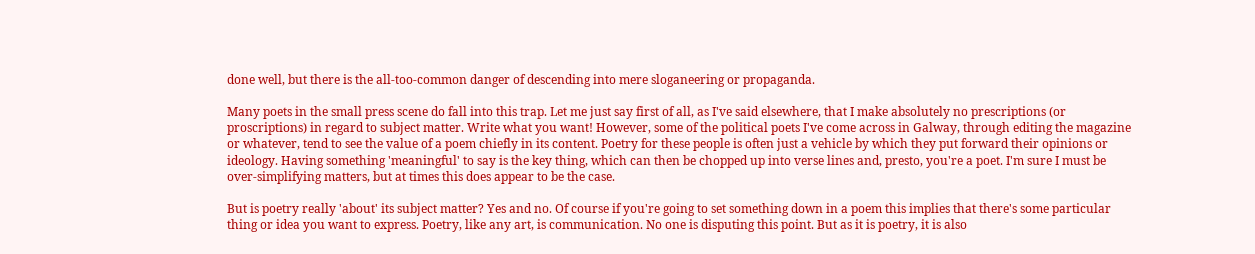done well, but there is the all-too-common danger of descending into mere sloganeering or propaganda.

Many poets in the small press scene do fall into this trap. Let me just say first of all, as I've said elsewhere, that I make absolutely no prescriptions (or proscriptions) in regard to subject matter. Write what you want! However, some of the political poets I've come across in Galway, through editing the magazine or whatever, tend to see the value of a poem chiefly in its content. Poetry for these people is often just a vehicle by which they put forward their opinions or ideology. Having something 'meaningful' to say is the key thing, which can then be chopped up into verse lines and, presto, you're a poet. I'm sure I must be over-simplifying matters, but at times this does appear to be the case.

But is poetry really 'about' its subject matter? Yes and no. Of course if you're going to set something down in a poem this implies that there's some particular thing or idea you want to express. Poetry, like any art, is communication. No one is disputing this point. But as it is poetry, it is also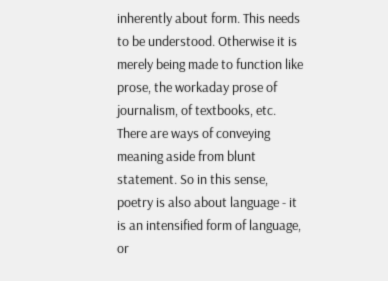inherently about form. This needs to be understood. Otherwise it is merely being made to function like prose, the workaday prose of journalism, of textbooks, etc. There are ways of conveying meaning aside from blunt statement. So in this sense, poetry is also about language - it is an intensified form of language, or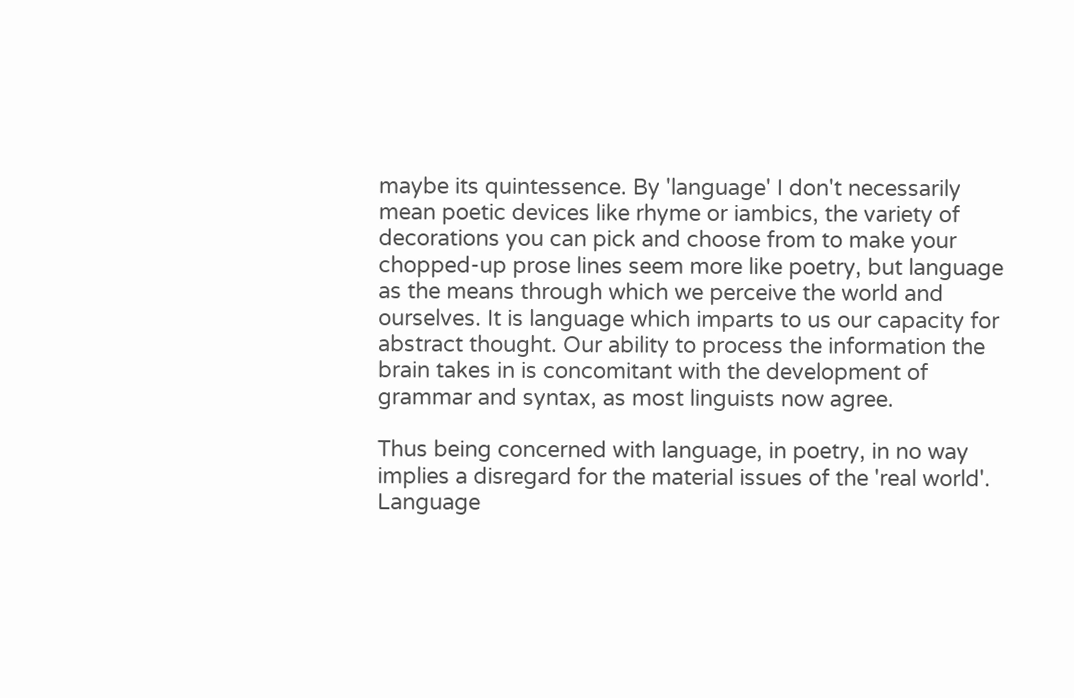maybe its quintessence. By 'language' I don't necessarily mean poetic devices like rhyme or iambics, the variety of decorations you can pick and choose from to make your chopped-up prose lines seem more like poetry, but language as the means through which we perceive the world and ourselves. It is language which imparts to us our capacity for abstract thought. Our ability to process the information the brain takes in is concomitant with the development of grammar and syntax, as most linguists now agree.

Thus being concerned with language, in poetry, in no way implies a disregard for the material issues of the 'real world'. Language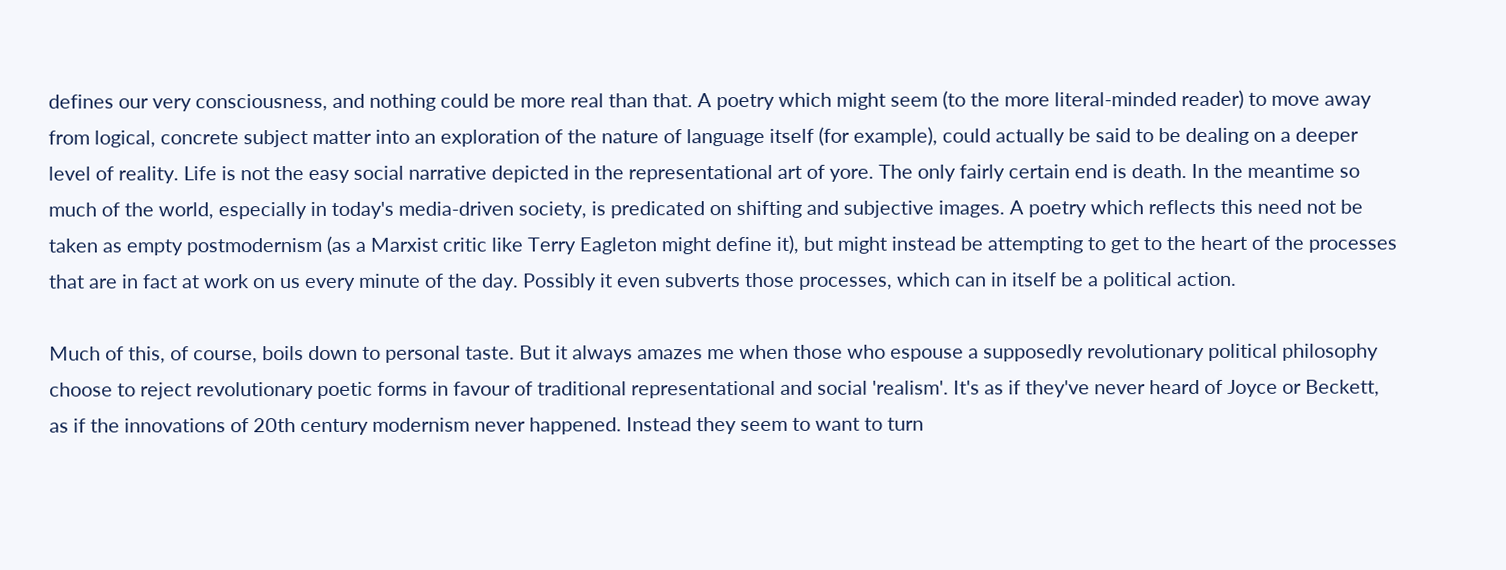defines our very consciousness, and nothing could be more real than that. A poetry which might seem (to the more literal-minded reader) to move away from logical, concrete subject matter into an exploration of the nature of language itself (for example), could actually be said to be dealing on a deeper level of reality. Life is not the easy social narrative depicted in the representational art of yore. The only fairly certain end is death. In the meantime so much of the world, especially in today's media-driven society, is predicated on shifting and subjective images. A poetry which reflects this need not be taken as empty postmodernism (as a Marxist critic like Terry Eagleton might define it), but might instead be attempting to get to the heart of the processes that are in fact at work on us every minute of the day. Possibly it even subverts those processes, which can in itself be a political action.

Much of this, of course, boils down to personal taste. But it always amazes me when those who espouse a supposedly revolutionary political philosophy choose to reject revolutionary poetic forms in favour of traditional representational and social 'realism'. It's as if they've never heard of Joyce or Beckett, as if the innovations of 20th century modernism never happened. Instead they seem to want to turn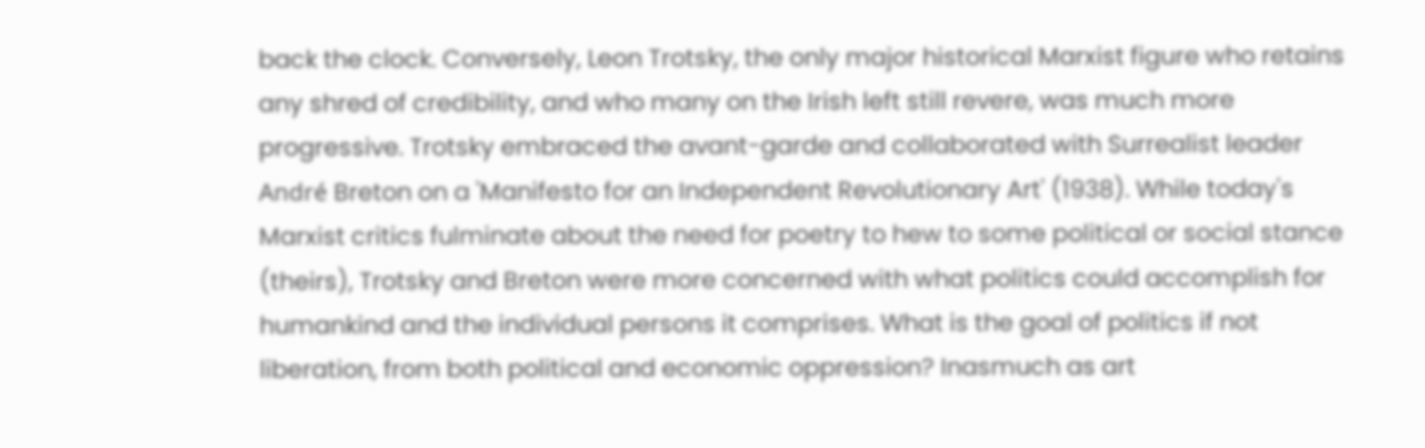back the clock. Conversely, Leon Trotsky, the only major historical Marxist figure who retains any shred of credibility, and who many on the Irish left still revere, was much more progressive. Trotsky embraced the avant-garde and collaborated with Surrealist leader André Breton on a 'Manifesto for an Independent Revolutionary Art' (1938). While today's Marxist critics fulminate about the need for poetry to hew to some political or social stance (theirs), Trotsky and Breton were more concerned with what politics could accomplish for humankind and the individual persons it comprises. What is the goal of politics if not liberation, from both political and economic oppression? Inasmuch as art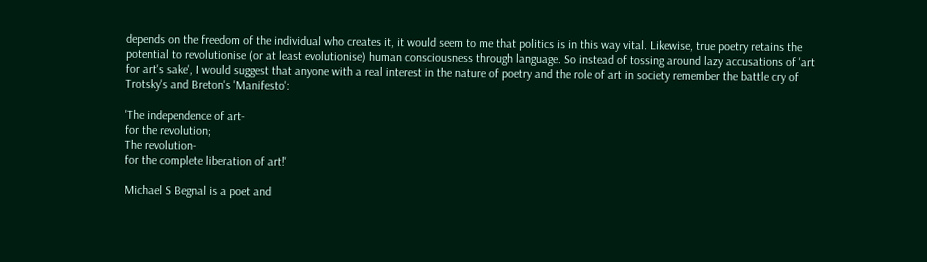depends on the freedom of the individual who creates it, it would seem to me that politics is in this way vital. Likewise, true poetry retains the potential to revolutionise (or at least evolutionise) human consciousness through language. So instead of tossing around lazy accusations of 'art for art's sake', I would suggest that anyone with a real interest in the nature of poetry and the role of art in society remember the battle cry of Trotsky's and Breton's 'Manifesto':

'The independence of art-
for the revolution;
The revolution-
for the complete liberation of art!'

Michael S Begnal is a poet and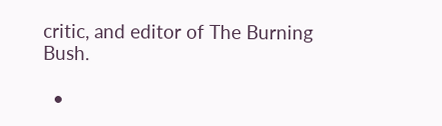critic, and editor of The Burning Bush.

  •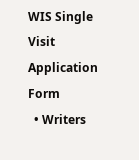WIS Single Visit Application Form
  • Writers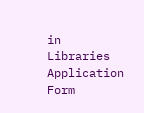in Libraries Application Form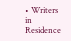• Writers in Residence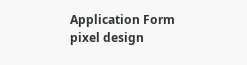Application Form
pixel design